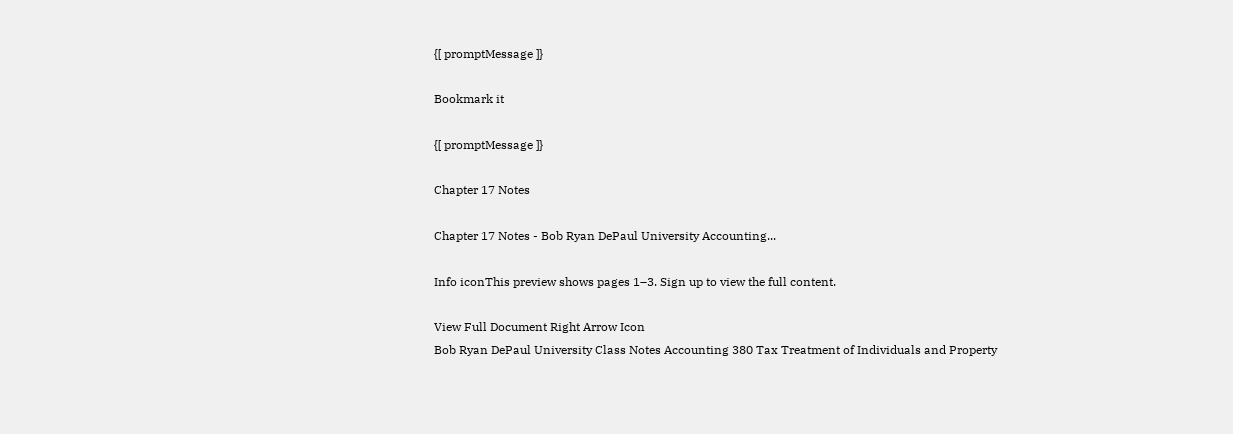{[ promptMessage ]}

Bookmark it

{[ promptMessage ]}

Chapter 17 Notes

Chapter 17 Notes - Bob Ryan DePaul University Accounting...

Info iconThis preview shows pages 1–3. Sign up to view the full content.

View Full Document Right Arrow Icon
Bob Ryan DePaul University Class Notes Accounting 380 Tax Treatment of Individuals and Property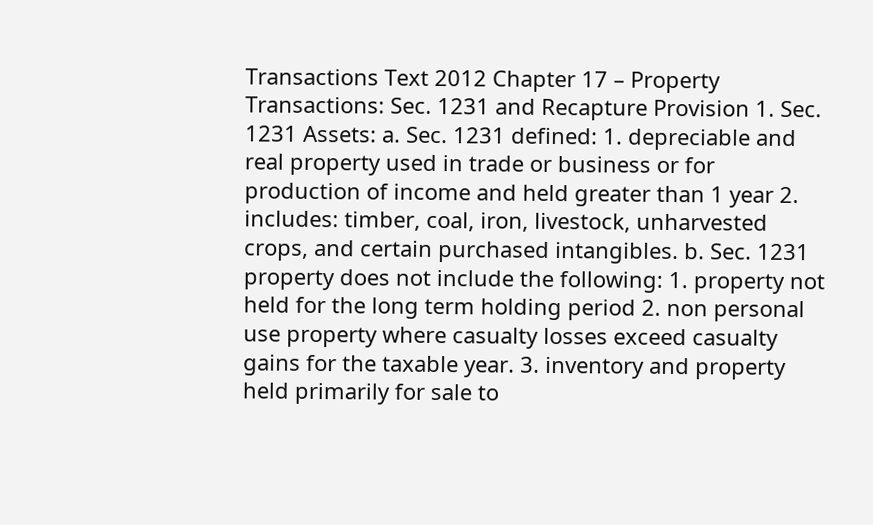Transactions Text 2012 Chapter 17 – Property Transactions: Sec. 1231 and Recapture Provision 1. Sec. 1231 Assets: a. Sec. 1231 defined: 1. depreciable and real property used in trade or business or for production of income and held greater than 1 year 2. includes: timber, coal, iron, livestock, unharvested crops, and certain purchased intangibles. b. Sec. 1231 property does not include the following: 1. property not held for the long term holding period 2. non personal use property where casualty losses exceed casualty gains for the taxable year. 3. inventory and property held primarily for sale to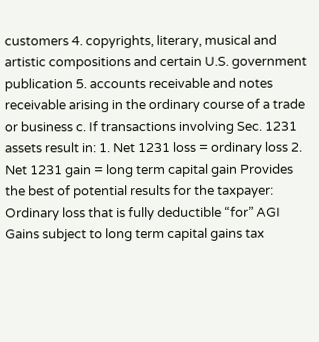customers 4. copyrights, literary, musical and artistic compositions and certain U.S. government publication 5. accounts receivable and notes receivable arising in the ordinary course of a trade or business c. If transactions involving Sec. 1231 assets result in: 1. Net 1231 loss = ordinary loss 2. Net 1231 gain = long term capital gain Provides the best of potential results for the taxpayer: Ordinary loss that is fully deductible “for” AGI Gains subject to long term capital gains tax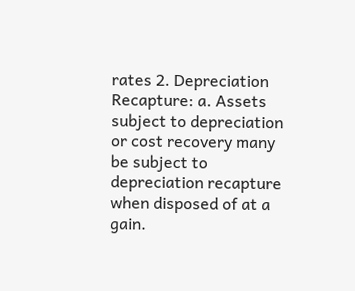rates 2. Depreciation Recapture: a. Assets subject to depreciation or cost recovery many be subject to depreciation recapture when disposed of at a gain.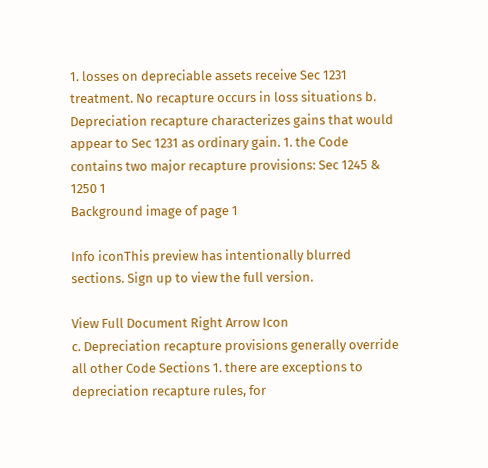1. losses on depreciable assets receive Sec 1231 treatment. No recapture occurs in loss situations b. Depreciation recapture characterizes gains that would appear to Sec 1231 as ordinary gain. 1. the Code contains two major recapture provisions: Sec 1245 & 1250 1
Background image of page 1

Info iconThis preview has intentionally blurred sections. Sign up to view the full version.

View Full Document Right Arrow Icon
c. Depreciation recapture provisions generally override all other Code Sections 1. there are exceptions to depreciation recapture rules, for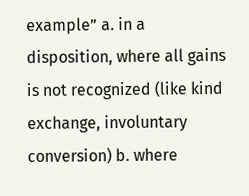example” a. in a disposition, where all gains is not recognized (like kind exchange, involuntary conversion) b. where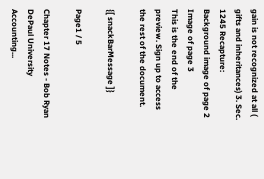gain is not recognized at all ( gifts and inheritances) 3. Sec. 1245 Recapture:
Background image of page 2
Image of page 3
This is the end of the preview. Sign up to access the rest of the document.

{[ snackBarMessage ]}

Page1 / 5

Chapter 17 Notes - Bob Ryan DePaul University Accounting...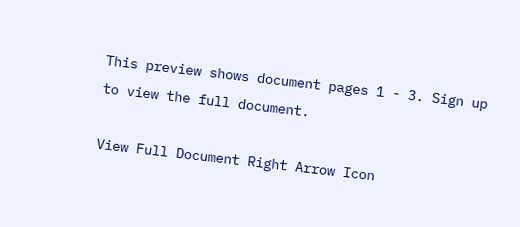This preview shows document pages 1 - 3. Sign up to view the full document.

View Full Document Right Arrow Icon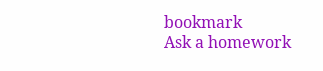bookmark
Ask a homework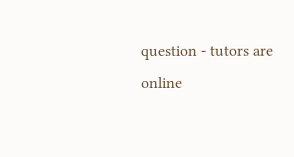question - tutors are online